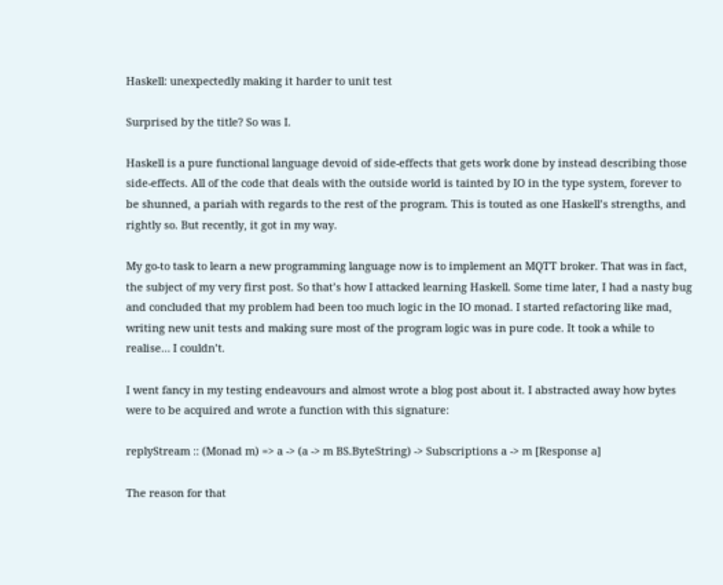Haskell: unexpectedly making it harder to unit test

Surprised by the title? So was I.

Haskell is a pure functional language devoid of side-effects that gets work done by instead describing those side-effects. All of the code that deals with the outside world is tainted by IO in the type system, forever to be shunned, a pariah with regards to the rest of the program. This is touted as one Haskell’s strengths, and rightly so. But recently, it got in my way.

My go-to task to learn a new programming language now is to implement an MQTT broker. That was in fact, the subject of my very first post. So that’s how I attacked learning Haskell. Some time later, I had a nasty bug and concluded that my problem had been too much logic in the IO monad. I started refactoring like mad, writing new unit tests and making sure most of the program logic was in pure code. It took a while to realise… I couldn’t.

I went fancy in my testing endeavours and almost wrote a blog post about it. I abstracted away how bytes were to be acquired and wrote a function with this signature:

replyStream :: (Monad m) => a -> (a -> m BS.ByteString) -> Subscriptions a -> m [Response a]

The reason for that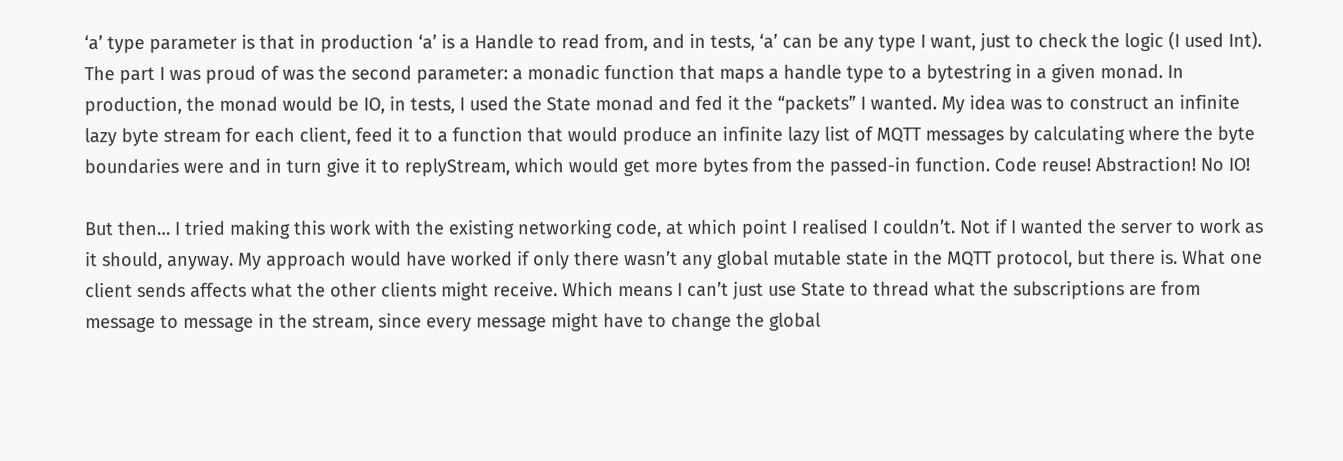‘a’ type parameter is that in production ‘a’ is a Handle to read from, and in tests, ‘a’ can be any type I want, just to check the logic (I used Int). The part I was proud of was the second parameter: a monadic function that maps a handle type to a bytestring in a given monad. In production, the monad would be IO, in tests, I used the State monad and fed it the “packets” I wanted. My idea was to construct an infinite lazy byte stream for each client, feed it to a function that would produce an infinite lazy list of MQTT messages by calculating where the byte boundaries were and in turn give it to replyStream, which would get more bytes from the passed-in function. Code reuse! Abstraction! No IO!

But then… I tried making this work with the existing networking code, at which point I realised I couldn’t. Not if I wanted the server to work as it should, anyway. My approach would have worked if only there wasn’t any global mutable state in the MQTT protocol, but there is. What one client sends affects what the other clients might receive. Which means I can’t just use State to thread what the subscriptions are from message to message in the stream, since every message might have to change the global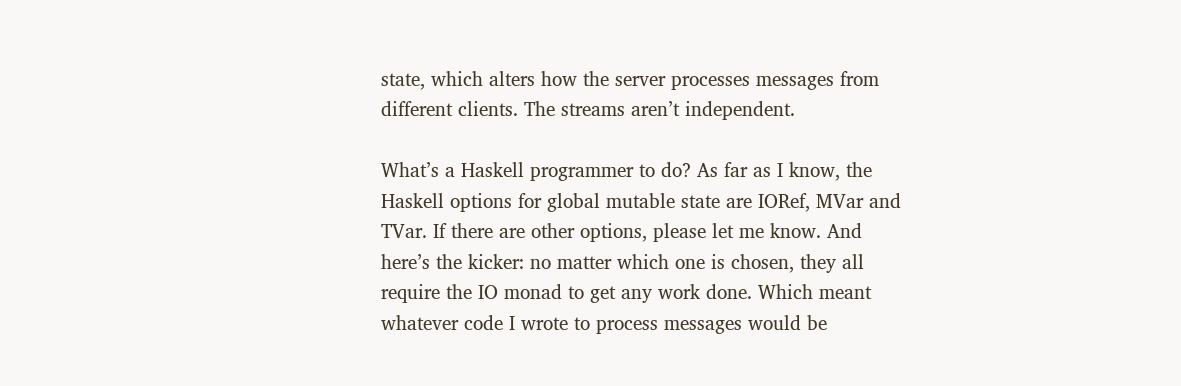state, which alters how the server processes messages from different clients. The streams aren’t independent.

What’s a Haskell programmer to do? As far as I know, the Haskell options for global mutable state are IORef, MVar and TVar. If there are other options, please let me know. And here’s the kicker: no matter which one is chosen, they all require the IO monad to get any work done. Which meant whatever code I wrote to process messages would be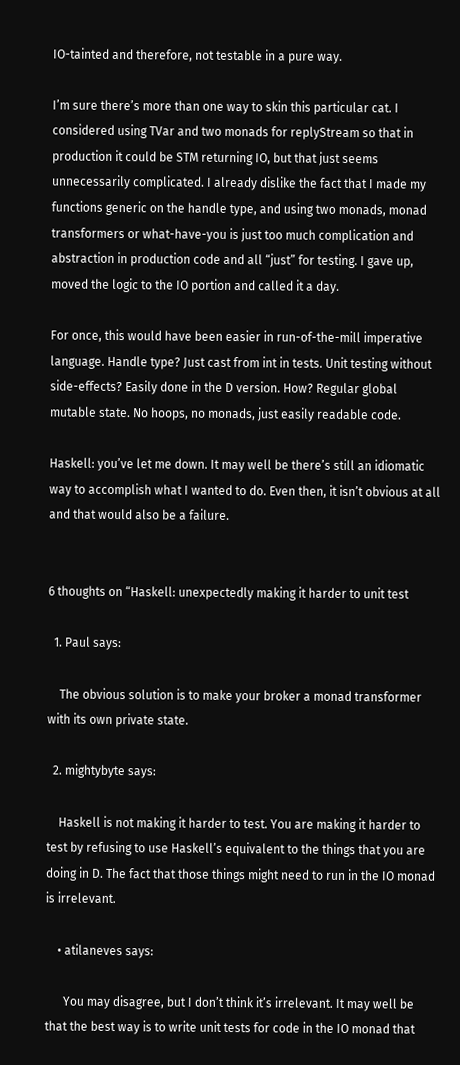IO-tainted and therefore, not testable in a pure way.

I’m sure there’s more than one way to skin this particular cat. I considered using TVar and two monads for replyStream so that in production it could be STM returning IO, but that just seems unnecessarily complicated. I already dislike the fact that I made my functions generic on the handle type, and using two monads, monad transformers or what-have-you is just too much complication and abstraction in production code and all “just” for testing. I gave up, moved the logic to the IO portion and called it a day.

For once, this would have been easier in run-of-the-mill imperative language. Handle type? Just cast from int in tests. Unit testing without side-effects? Easily done in the D version. How? Regular global mutable state. No hoops, no monads, just easily readable code.

Haskell: you’ve let me down. It may well be there’s still an idiomatic way to accomplish what I wanted to do. Even then, it isn’t obvious at all and that would also be a failure.


6 thoughts on “Haskell: unexpectedly making it harder to unit test

  1. Paul says:

    The obvious solution is to make your broker a monad transformer with its own private state.

  2. mightybyte says:

    Haskell is not making it harder to test. You are making it harder to test by refusing to use Haskell’s equivalent to the things that you are doing in D. The fact that those things might need to run in the IO monad is irrelevant.

    • atilaneves says:

      You may disagree, but I don’t think it’s irrelevant. It may well be that the best way is to write unit tests for code in the IO monad that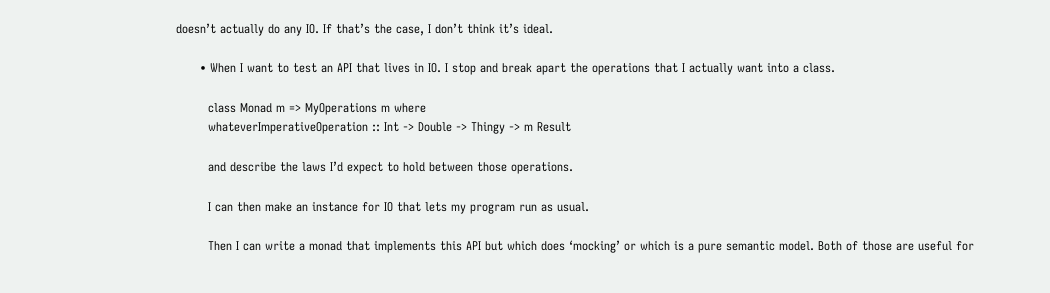doesn’t actually do any IO. If that’s the case, I don’t think it’s ideal.

      • When I want to test an API that lives in IO. I stop and break apart the operations that I actually want into a class.

        class Monad m => MyOperations m where
        whateverImperativeOperation :: Int -> Double -> Thingy -> m Result

        and describe the laws I’d expect to hold between those operations.

        I can then make an instance for IO that lets my program run as usual.

        Then I can write a monad that implements this API but which does ‘mocking’ or which is a pure semantic model. Both of those are useful for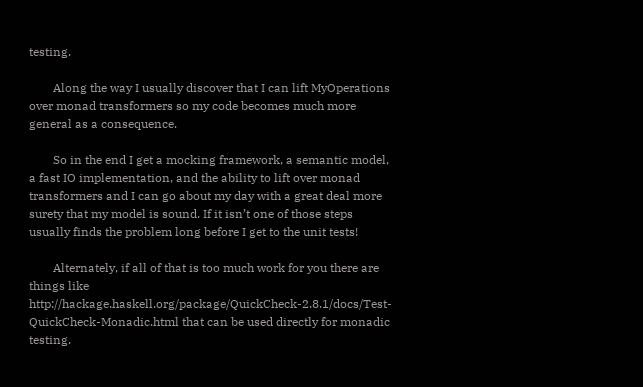testing.

        Along the way I usually discover that I can lift MyOperations over monad transformers so my code becomes much more general as a consequence.

        So in the end I get a mocking framework, a semantic model, a fast IO implementation, and the ability to lift over monad transformers and I can go about my day with a great deal more surety that my model is sound. If it isn’t one of those steps usually finds the problem long before I get to the unit tests!

        Alternately, if all of that is too much work for you there are things like http://hackage.haskell.org/package/QuickCheck-2.8.1/docs/Test-QuickCheck-Monadic.html that can be used directly for monadic testing.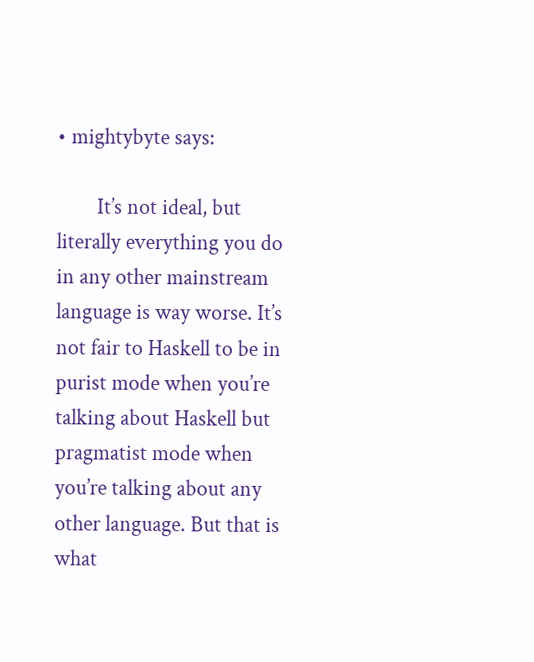• mightybyte says:

        It’s not ideal, but literally everything you do in any other mainstream language is way worse. It’s not fair to Haskell to be in purist mode when you’re talking about Haskell but pragmatist mode when you’re talking about any other language. But that is what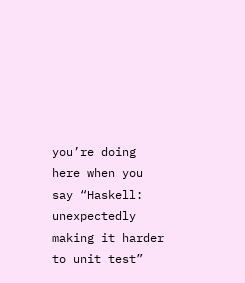you’re doing here when you say “Haskell: unexpectedly making it harder to unit test”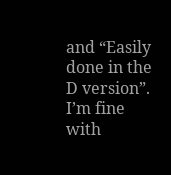and “Easily done in the D version”. I’m fine with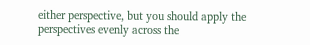either perspective, but you should apply the perspectives evenly across the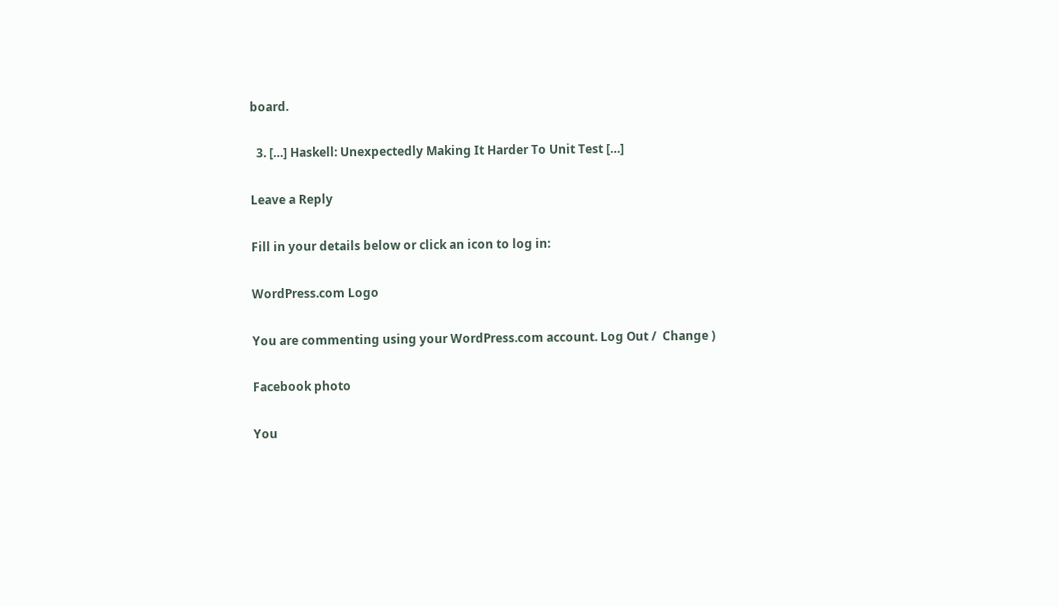board.

  3. […] Haskell: Unexpectedly Making It Harder To Unit Test […]

Leave a Reply

Fill in your details below or click an icon to log in:

WordPress.com Logo

You are commenting using your WordPress.com account. Log Out /  Change )

Facebook photo

You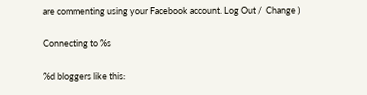are commenting using your Facebook account. Log Out /  Change )

Connecting to %s

%d bloggers like this: